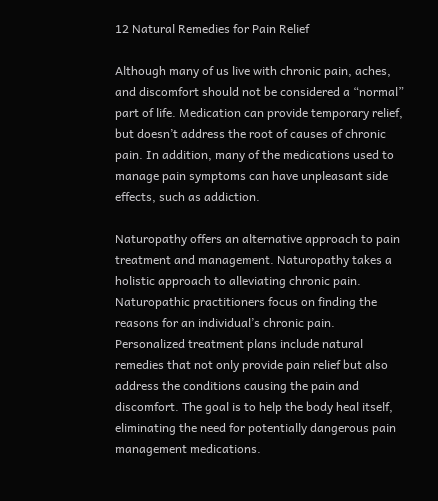12 Natural Remedies for Pain Relief

Although many of us live with chronic pain, aches, and discomfort should not be considered a “normal” part of life. Medication can provide temporary relief, but doesn’t address the root of causes of chronic pain. In addition, many of the medications used to manage pain symptoms can have unpleasant side effects, such as addiction.

Naturopathy offers an alternative approach to pain treatment and management. Naturopathy takes a holistic approach to alleviating chronic pain. Naturopathic practitioners focus on finding the reasons for an individual’s chronic pain. Personalized treatment plans include natural remedies that not only provide pain relief but also address the conditions causing the pain and discomfort. The goal is to help the body heal itself, eliminating the need for potentially dangerous pain management medications.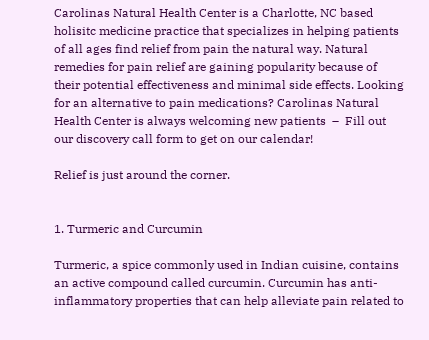Carolinas Natural Health Center is a Charlotte, NC based holisitc medicine practice that specializes in helping patients of all ages find relief from pain the natural way. Natural remedies for pain relief are gaining popularity because of their potential effectiveness and minimal side effects. Looking for an alternative to pain medications? Carolinas Natural Health Center is always welcoming new patients  –  Fill out our discovery call form to get on our calendar!

Relief is just around the corner.


1. Turmeric and Curcumin

Turmeric, a spice commonly used in Indian cuisine, contains an active compound called curcumin. Curcumin has anti-inflammatory properties that can help alleviate pain related to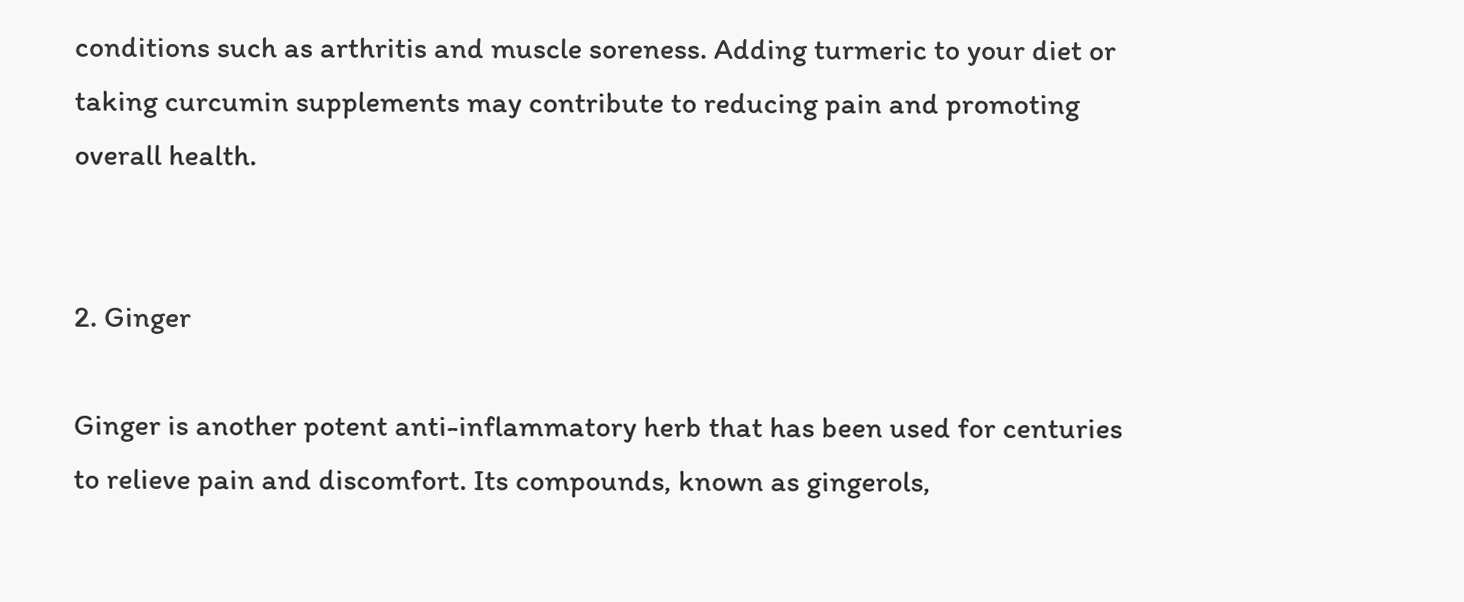conditions such as arthritis and muscle soreness. Adding turmeric to your diet or taking curcumin supplements may contribute to reducing pain and promoting overall health.


2. Ginger

Ginger is another potent anti-inflammatory herb that has been used for centuries to relieve pain and discomfort. Its compounds, known as gingerols,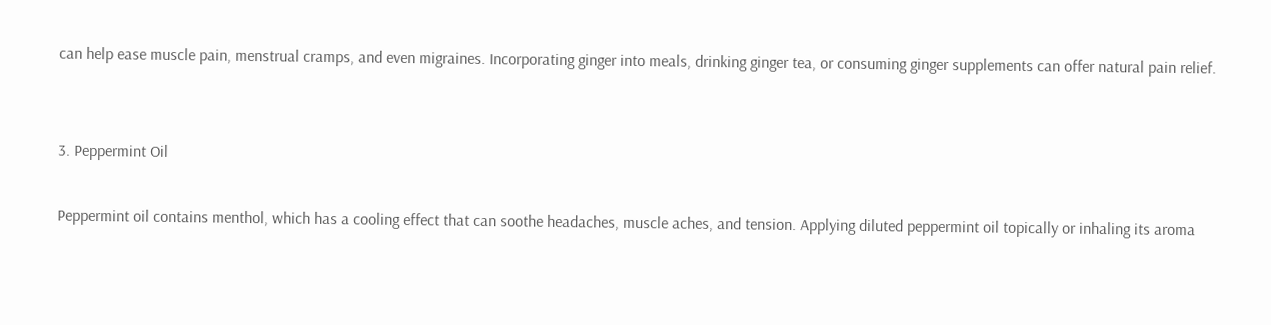can help ease muscle pain, menstrual cramps, and even migraines. Incorporating ginger into meals, drinking ginger tea, or consuming ginger supplements can offer natural pain relief.


3. Peppermint Oil

Peppermint oil contains menthol, which has a cooling effect that can soothe headaches, muscle aches, and tension. Applying diluted peppermint oil topically or inhaling its aroma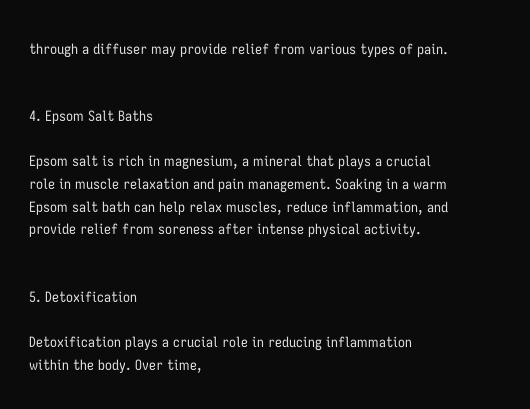through a diffuser may provide relief from various types of pain.


4. Epsom Salt Baths

Epsom salt is rich in magnesium, a mineral that plays a crucial role in muscle relaxation and pain management. Soaking in a warm Epsom salt bath can help relax muscles, reduce inflammation, and provide relief from soreness after intense physical activity.


5. Detoxification

Detoxification plays a crucial role in reducing inflammation within the body. Over time,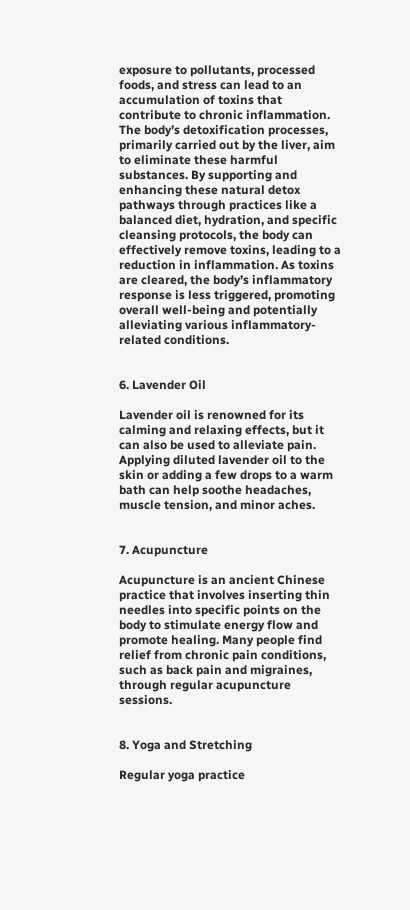exposure to pollutants, processed foods, and stress can lead to an accumulation of toxins that contribute to chronic inflammation. The body’s detoxification processes, primarily carried out by the liver, aim to eliminate these harmful substances. By supporting and enhancing these natural detox pathways through practices like a balanced diet, hydration, and specific cleansing protocols, the body can effectively remove toxins, leading to a reduction in inflammation. As toxins are cleared, the body’s inflammatory response is less triggered, promoting overall well-being and potentially alleviating various inflammatory-related conditions.


6. Lavender Oil

Lavender oil is renowned for its calming and relaxing effects, but it can also be used to alleviate pain. Applying diluted lavender oil to the skin or adding a few drops to a warm bath can help soothe headaches, muscle tension, and minor aches.


7. Acupuncture

Acupuncture is an ancient Chinese practice that involves inserting thin needles into specific points on the body to stimulate energy flow and promote healing. Many people find relief from chronic pain conditions, such as back pain and migraines, through regular acupuncture sessions.


8. Yoga and Stretching

Regular yoga practice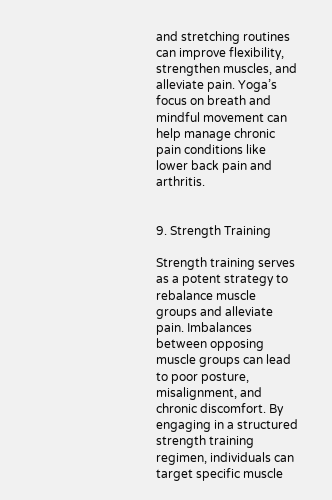and stretching routines can improve flexibility, strengthen muscles, and alleviate pain. Yoga’s focus on breath and mindful movement can help manage chronic pain conditions like lower back pain and arthritis.


9. Strength Training

Strength training serves as a potent strategy to rebalance muscle groups and alleviate pain. Imbalances between opposing muscle groups can lead to poor posture, misalignment, and chronic discomfort. By engaging in a structured strength training regimen, individuals can target specific muscle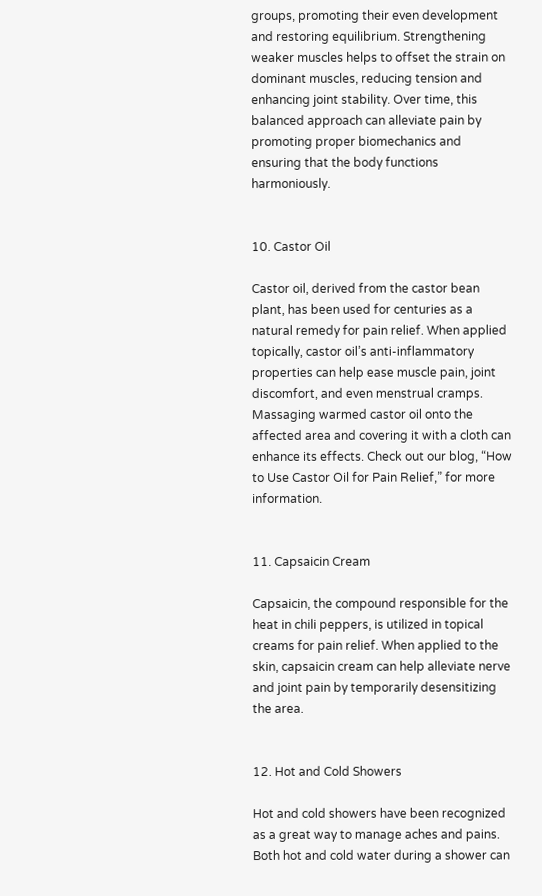groups, promoting their even development and restoring equilibrium. Strengthening weaker muscles helps to offset the strain on dominant muscles, reducing tension and enhancing joint stability. Over time, this balanced approach can alleviate pain by promoting proper biomechanics and ensuring that the body functions harmoniously.


10. Castor Oil

Castor oil, derived from the castor bean plant, has been used for centuries as a natural remedy for pain relief. When applied topically, castor oil’s anti-inflammatory properties can help ease muscle pain, joint discomfort, and even menstrual cramps. Massaging warmed castor oil onto the affected area and covering it with a cloth can enhance its effects. Check out our blog, “How to Use Castor Oil for Pain Relief,” for more information.


11. Capsaicin Cream

Capsaicin, the compound responsible for the heat in chili peppers, is utilized in topical creams for pain relief. When applied to the skin, capsaicin cream can help alleviate nerve and joint pain by temporarily desensitizing the area.


12. Hot and Cold Showers

Hot and cold showers have been recognized as a great way to manage aches and pains. Both hot and cold water during a shower can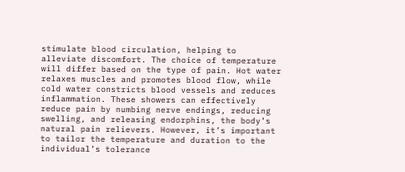stimulate blood circulation, helping to alleviate discomfort. The choice of temperature will differ based on the type of pain. Hot water relaxes muscles and promotes blood flow, while cold water constricts blood vessels and reduces inflammation. These showers can effectively reduce pain by numbing nerve endings, reducing swelling, and releasing endorphins, the body’s natural pain relievers. However, it’s important to tailor the temperature and duration to the individual’s tolerance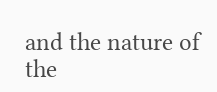and the nature of the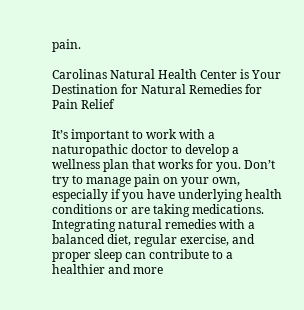pain.

Carolinas Natural Health Center is Your Destination for Natural Remedies for Pain Relief

It’s important to work with a naturopathic doctor to develop a wellness plan that works for you. Don’t try to manage pain on your own, especially if you have underlying health conditions or are taking medications. Integrating natural remedies with a balanced diet, regular exercise, and proper sleep can contribute to a healthier and more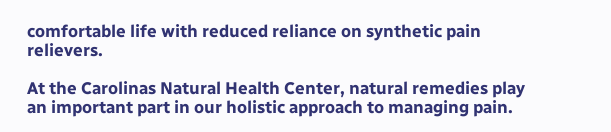comfortable life with reduced reliance on synthetic pain relievers.

At the Carolinas Natural Health Center, natural remedies play an important part in our holistic approach to managing pain.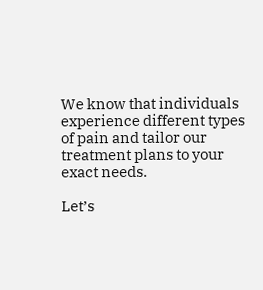We know that individuals experience different types of pain and tailor our treatment plans to your exact needs.

Let’s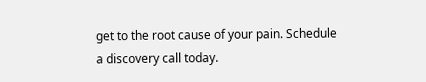get to the root cause of your pain. Schedule a discovery call today.